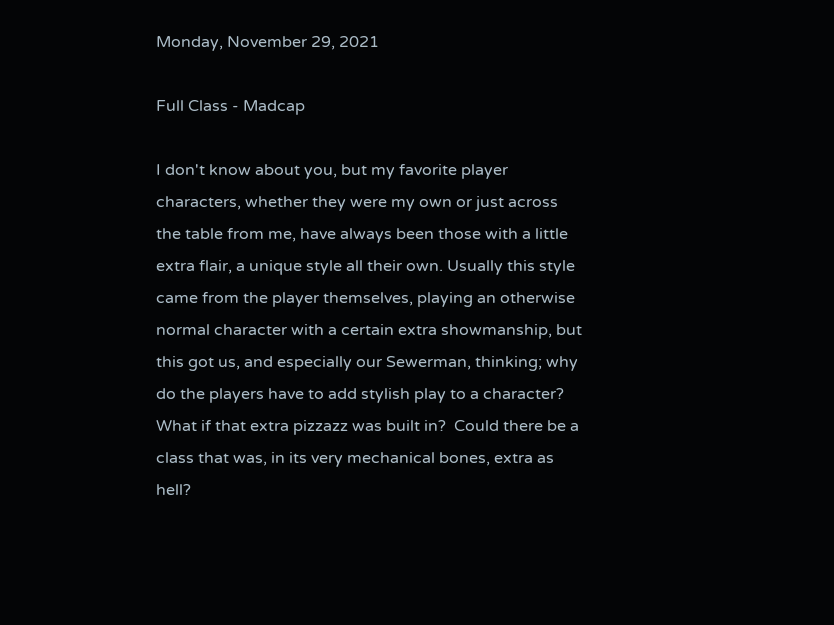Monday, November 29, 2021

Full Class - Madcap

I don't know about you, but my favorite player characters, whether they were my own or just across the table from me, have always been those with a little extra flair, a unique style all their own. Usually this style came from the player themselves, playing an otherwise normal character with a certain extra showmanship, but this got us, and especially our Sewerman, thinking; why do the players have to add stylish play to a character? What if that extra pizzazz was built in?  Could there be a class that was, in its very mechanical bones, extra as hell?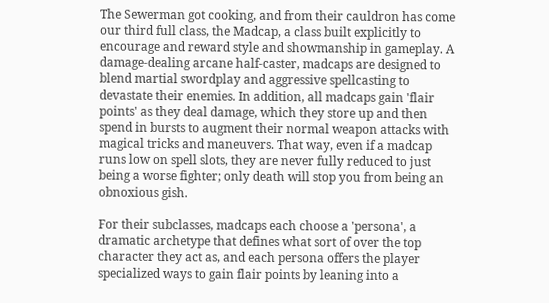The Sewerman got cooking, and from their cauldron has come our third full class, the Madcap, a class built explicitly to encourage and reward style and showmanship in gameplay. A damage-dealing arcane half-caster, madcaps are designed to blend martial swordplay and aggressive spellcasting to devastate their enemies. In addition, all madcaps gain 'flair points' as they deal damage, which they store up and then spend in bursts to augment their normal weapon attacks with magical tricks and maneuvers. That way, even if a madcap runs low on spell slots, they are never fully reduced to just being a worse fighter; only death will stop you from being an obnoxious gish.

For their subclasses, madcaps each choose a 'persona', a dramatic archetype that defines what sort of over the top character they act as, and each persona offers the player specialized ways to gain flair points by leaning into a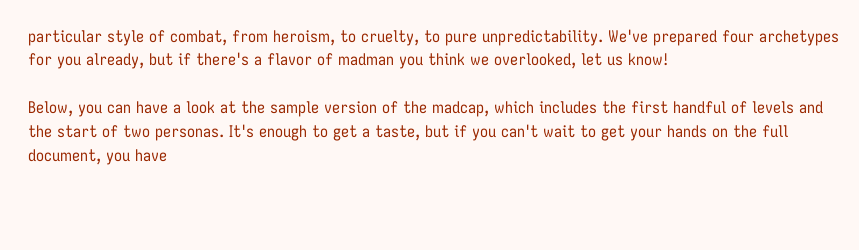particular style of combat, from heroism, to cruelty, to pure unpredictability. We've prepared four archetypes for you already, but if there's a flavor of madman you think we overlooked, let us know!

Below, you can have a look at the sample version of the madcap, which includes the first handful of levels and the start of two personas. It's enough to get a taste, but if you can't wait to get your hands on the full document, you have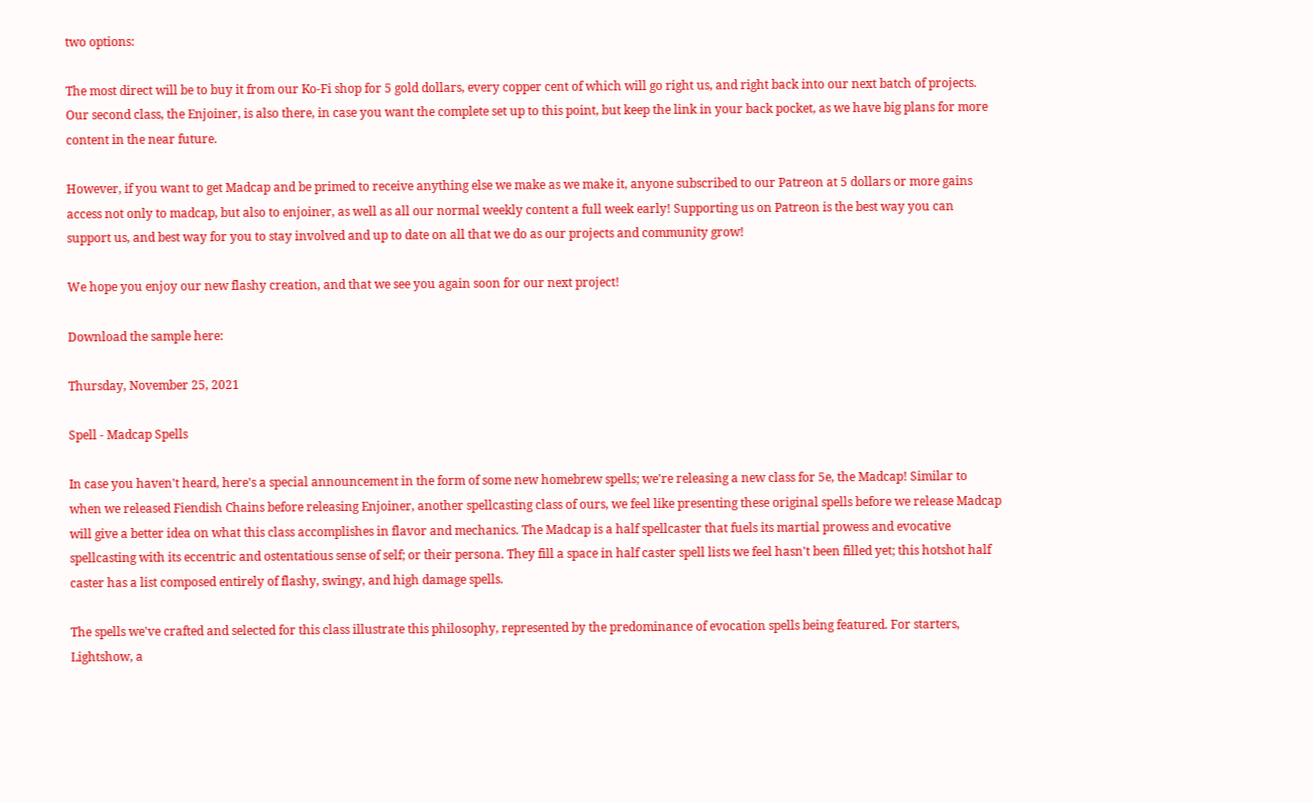two options:

The most direct will be to buy it from our Ko-Fi shop for 5 gold dollars, every copper cent of which will go right us, and right back into our next batch of projects. Our second class, the Enjoiner, is also there, in case you want the complete set up to this point, but keep the link in your back pocket, as we have big plans for more content in the near future.

However, if you want to get Madcap and be primed to receive anything else we make as we make it, anyone subscribed to our Patreon at 5 dollars or more gains access not only to madcap, but also to enjoiner, as well as all our normal weekly content a full week early! Supporting us on Patreon is the best way you can support us, and best way for you to stay involved and up to date on all that we do as our projects and community grow!

We hope you enjoy our new flashy creation, and that we see you again soon for our next project!

Download the sample here:

Thursday, November 25, 2021

Spell - Madcap Spells

In case you haven't heard, here's a special announcement in the form of some new homebrew spells; we're releasing a new class for 5e, the Madcap! Similar to when we released Fiendish Chains before releasing Enjoiner, another spellcasting class of ours, we feel like presenting these original spells before we release Madcap will give a better idea on what this class accomplishes in flavor and mechanics. The Madcap is a half spellcaster that fuels its martial prowess and evocative spellcasting with its eccentric and ostentatious sense of self; or their persona. They fill a space in half caster spell lists we feel hasn't been filled yet; this hotshot half caster has a list composed entirely of flashy, swingy, and high damage spells.

The spells we've crafted and selected for this class illustrate this philosophy, represented by the predominance of evocation spells being featured. For starters, Lightshow, a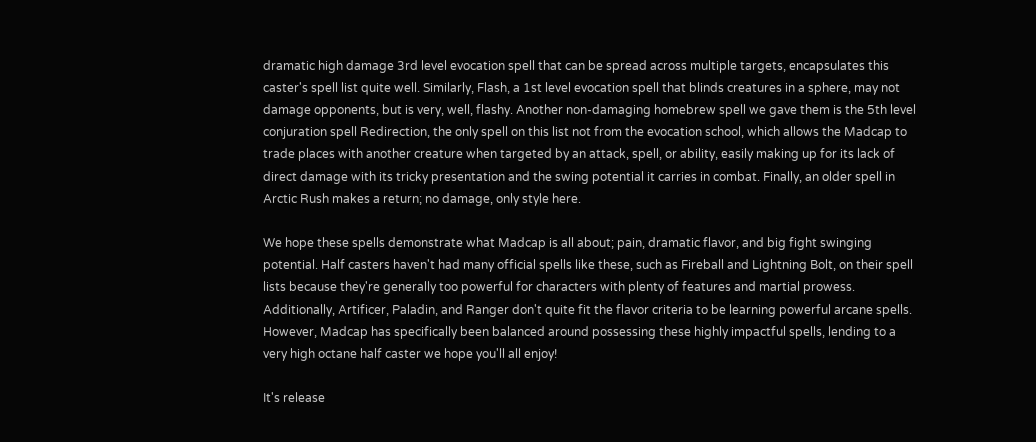dramatic high damage 3rd level evocation spell that can be spread across multiple targets, encapsulates this caster's spell list quite well. Similarly, Flash, a 1st level evocation spell that blinds creatures in a sphere, may not damage opponents, but is very, well, flashy. Another non-damaging homebrew spell we gave them is the 5th level conjuration spell Redirection, the only spell on this list not from the evocation school, which allows the Madcap to trade places with another creature when targeted by an attack, spell, or ability, easily making up for its lack of direct damage with its tricky presentation and the swing potential it carries in combat. Finally, an older spell in Arctic Rush makes a return; no damage, only style here.

We hope these spells demonstrate what Madcap is all about; pain, dramatic flavor, and big fight swinging potential. Half casters haven't had many official spells like these, such as Fireball and Lightning Bolt, on their spell lists because they're generally too powerful for characters with plenty of features and martial prowess. Additionally, Artificer, Paladin, and Ranger don't quite fit the flavor criteria to be learning powerful arcane spells. However, Madcap has specifically been balanced around possessing these highly impactful spells, lending to a very high octane half caster we hope you'll all enjoy!

It's release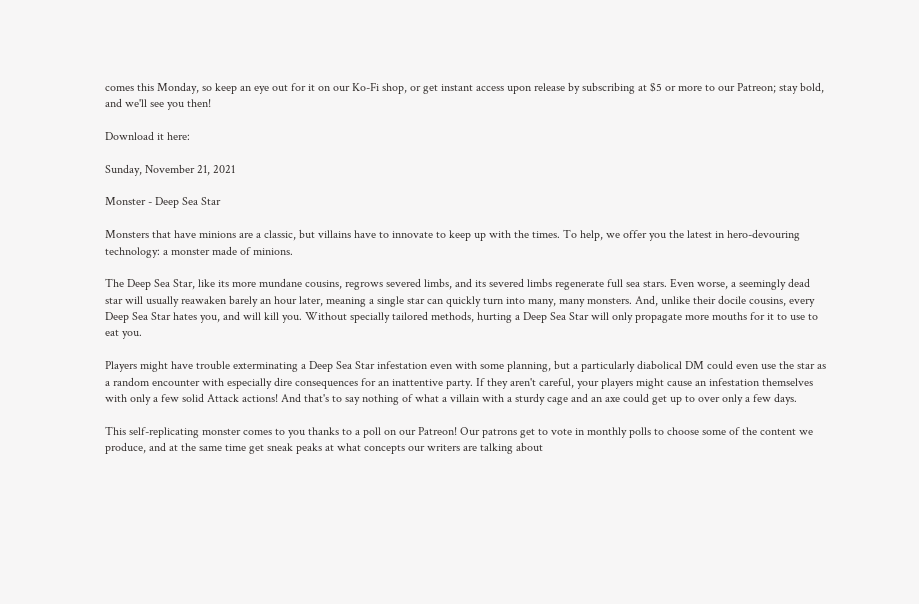comes this Monday, so keep an eye out for it on our Ko-Fi shop, or get instant access upon release by subscribing at $5 or more to our Patreon; stay bold, and we'll see you then!

Download it here:

Sunday, November 21, 2021

Monster - Deep Sea Star

Monsters that have minions are a classic, but villains have to innovate to keep up with the times. To help, we offer you the latest in hero-devouring technology: a monster made of minions.

The Deep Sea Star, like its more mundane cousins, regrows severed limbs, and its severed limbs regenerate full sea stars. Even worse, a seemingly dead star will usually reawaken barely an hour later, meaning a single star can quickly turn into many, many monsters. And, unlike their docile cousins, every Deep Sea Star hates you, and will kill you. Without specially tailored methods, hurting a Deep Sea Star will only propagate more mouths for it to use to eat you.

Players might have trouble exterminating a Deep Sea Star infestation even with some planning, but a particularly diabolical DM could even use the star as a random encounter with especially dire consequences for an inattentive party. If they aren't careful, your players might cause an infestation themselves with only a few solid Attack actions! And that's to say nothing of what a villain with a sturdy cage and an axe could get up to over only a few days.

This self-replicating monster comes to you thanks to a poll on our Patreon! Our patrons get to vote in monthly polls to choose some of the content we produce, and at the same time get sneak peaks at what concepts our writers are talking about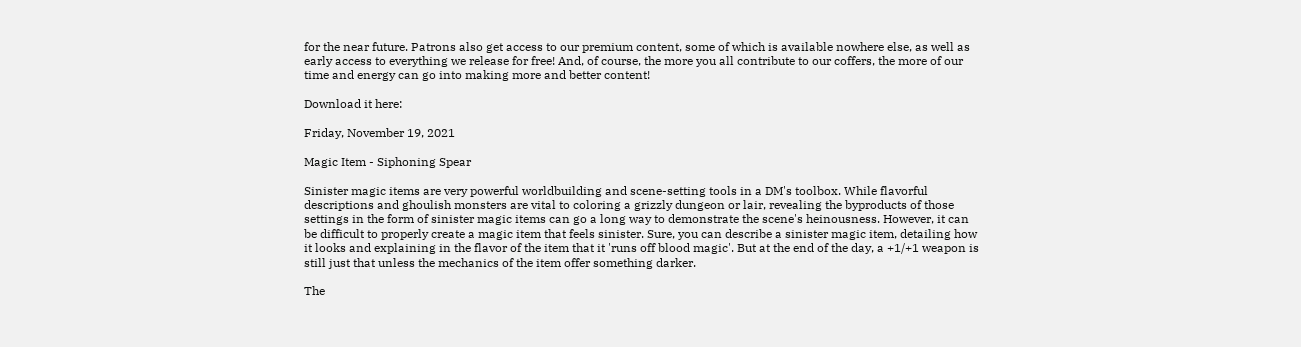for the near future. Patrons also get access to our premium content, some of which is available nowhere else, as well as early access to everything we release for free! And, of course, the more you all contribute to our coffers, the more of our time and energy can go into making more and better content!

Download it here:

Friday, November 19, 2021

Magic Item - Siphoning Spear

Sinister magic items are very powerful worldbuilding and scene-setting tools in a DM's toolbox. While flavorful descriptions and ghoulish monsters are vital to coloring a grizzly dungeon or lair, revealing the byproducts of those settings in the form of sinister magic items can go a long way to demonstrate the scene's heinousness. However, it can be difficult to properly create a magic item that feels sinister. Sure, you can describe a sinister magic item, detailing how it looks and explaining in the flavor of the item that it 'runs off blood magic'. But at the end of the day, a +1/+1 weapon is still just that unless the mechanics of the item offer something darker.

The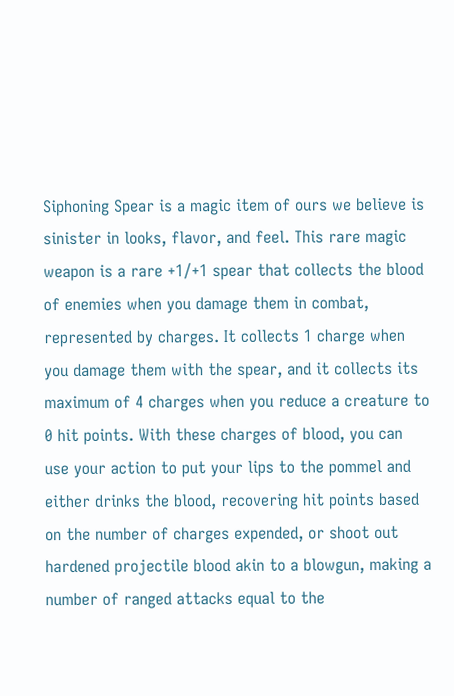Siphoning Spear is a magic item of ours we believe is sinister in looks, flavor, and feel. This rare magic weapon is a rare +1/+1 spear that collects the blood of enemies when you damage them in combat, represented by charges. It collects 1 charge when you damage them with the spear, and it collects its maximum of 4 charges when you reduce a creature to 0 hit points. With these charges of blood, you can use your action to put your lips to the pommel and either drinks the blood, recovering hit points based on the number of charges expended, or shoot out hardened projectile blood akin to a blowgun, making a number of ranged attacks equal to the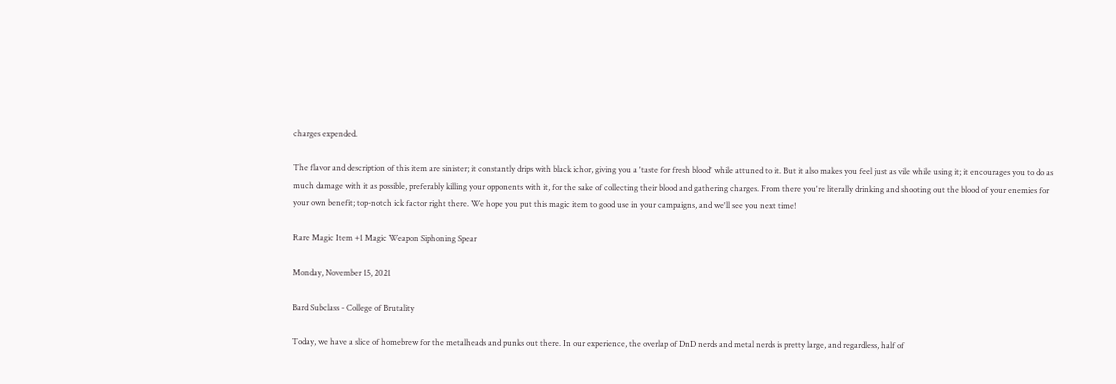charges expended.

The flavor and description of this item are sinister; it constantly drips with black ichor, giving you a 'taste for fresh blood' while attuned to it. But it also makes you feel just as vile while using it; it encourages you to do as much damage with it as possible, preferably killing your opponents with it, for the sake of collecting their blood and gathering charges. From there you're literally drinking and shooting out the blood of your enemies for your own benefit; top-notch ick factor right there. We hope you put this magic item to good use in your campaigns, and we'll see you next time!

Rare Magic Item +1 Magic Weapon Siphoning Spear

Monday, November 15, 2021

Bard Subclass - College of Brutality

Today, we have a slice of homebrew for the metalheads and punks out there. In our experience, the overlap of DnD nerds and metal nerds is pretty large, and regardless, half of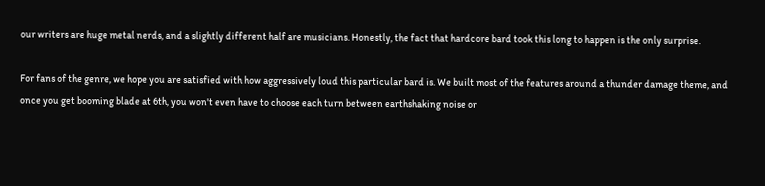our writers are huge metal nerds, and a slightly different half are musicians. Honestly, the fact that hardcore bard took this long to happen is the only surprise.

For fans of the genre, we hope you are satisfied with how aggressively loud this particular bard is. We built most of the features around a thunder damage theme, and once you get booming blade at 6th, you won't even have to choose each turn between earthshaking noise or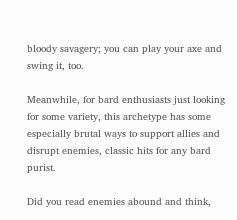bloody savagery; you can play your axe and swing it, too.

Meanwhile, for bard enthusiasts just looking for some variety, this archetype has some especially brutal ways to support allies and disrupt enemies, classic hits for any bard purist.

Did you read enemies abound and think,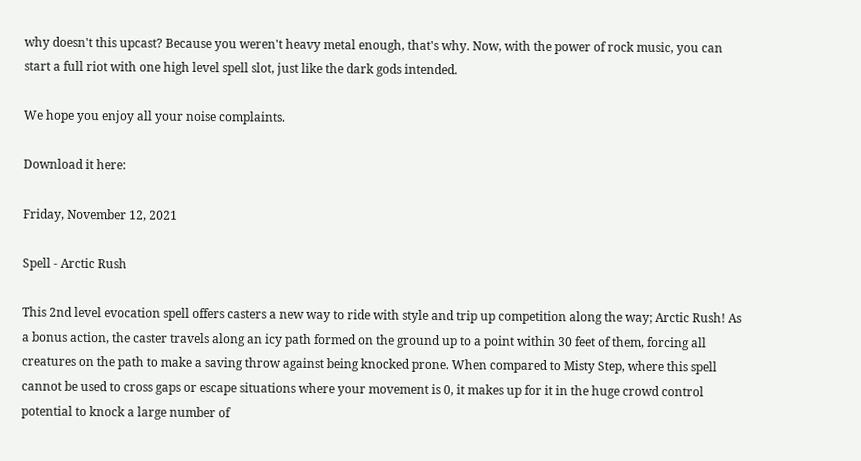why doesn't this upcast? Because you weren't heavy metal enough, that's why. Now, with the power of rock music, you can start a full riot with one high level spell slot, just like the dark gods intended.

We hope you enjoy all your noise complaints.

Download it here:

Friday, November 12, 2021

Spell - Arctic Rush

This 2nd level evocation spell offers casters a new way to ride with style and trip up competition along the way; Arctic Rush! As a bonus action, the caster travels along an icy path formed on the ground up to a point within 30 feet of them, forcing all creatures on the path to make a saving throw against being knocked prone. When compared to Misty Step, where this spell cannot be used to cross gaps or escape situations where your movement is 0, it makes up for it in the huge crowd control potential to knock a large number of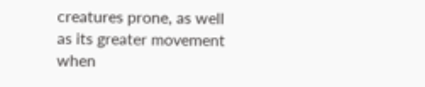creatures prone, as well as its greater movement when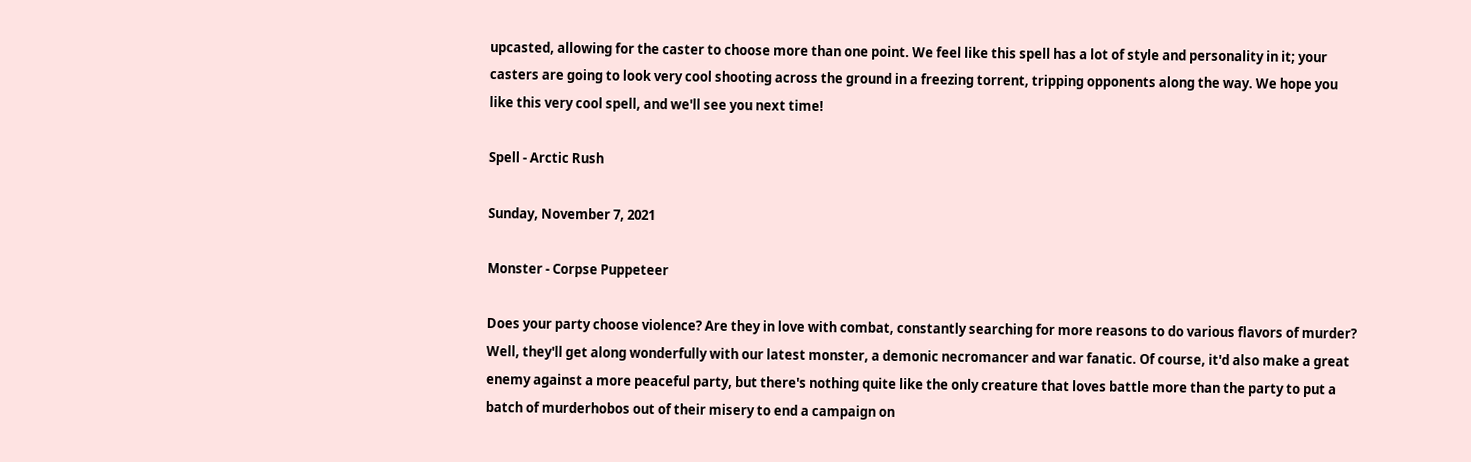upcasted, allowing for the caster to choose more than one point. We feel like this spell has a lot of style and personality in it; your casters are going to look very cool shooting across the ground in a freezing torrent, tripping opponents along the way. We hope you like this very cool spell, and we'll see you next time!

Spell - Arctic Rush

Sunday, November 7, 2021

Monster - Corpse Puppeteer

Does your party choose violence? Are they in love with combat, constantly searching for more reasons to do various flavors of murder? Well, they'll get along wonderfully with our latest monster, a demonic necromancer and war fanatic. Of course, it'd also make a great enemy against a more peaceful party, but there's nothing quite like the only creature that loves battle more than the party to put a batch of murderhobos out of their misery to end a campaign on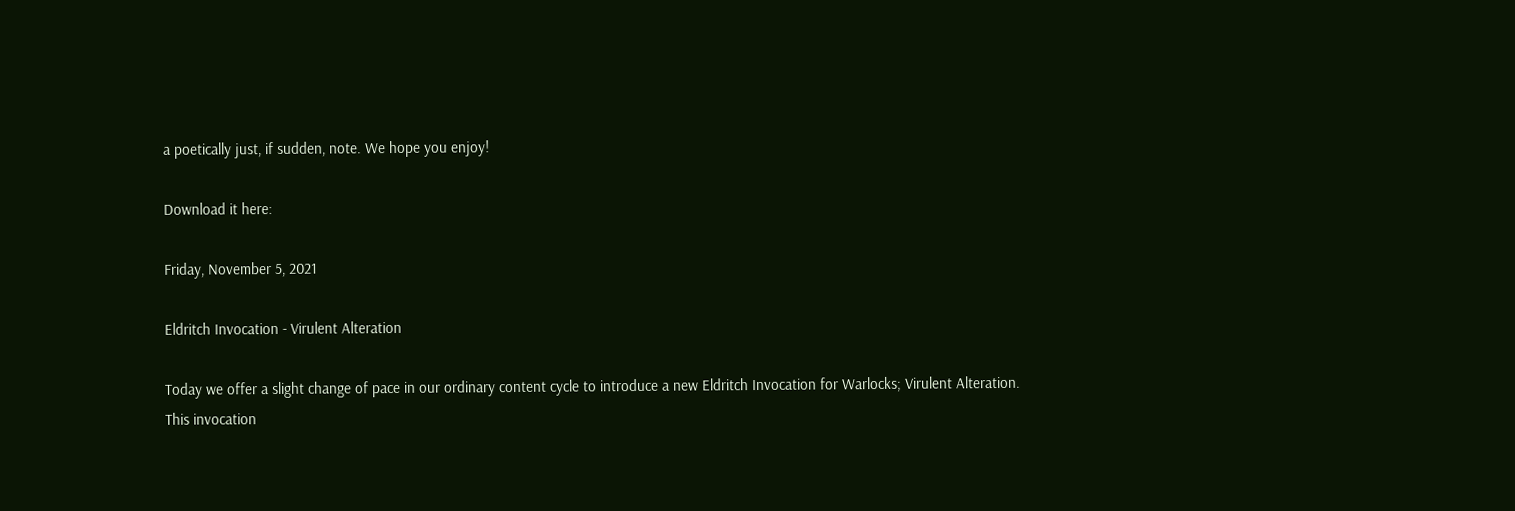a poetically just, if sudden, note. We hope you enjoy!

Download it here:

Friday, November 5, 2021

Eldritch Invocation - Virulent Alteration

Today we offer a slight change of pace in our ordinary content cycle to introduce a new Eldritch Invocation for Warlocks; Virulent Alteration. This invocation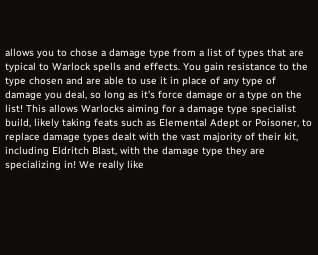allows you to chose a damage type from a list of types that are typical to Warlock spells and effects. You gain resistance to the type chosen and are able to use it in place of any type of damage you deal, so long as it's force damage or a type on the list! This allows Warlocks aiming for a damage type specialist build, likely taking feats such as Elemental Adept or Poisoner, to replace damage types dealt with the vast majority of their kit, including Eldritch Blast, with the damage type they are specializing in! We really like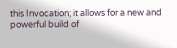this Invocation; it allows for a new and powerful build of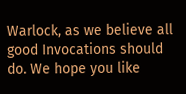Warlock, as we believe all good Invocations should do. We hope you like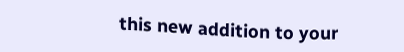this new addition to your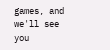games, and we'll see you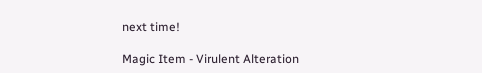next time!

Magic Item - Virulent Alteration